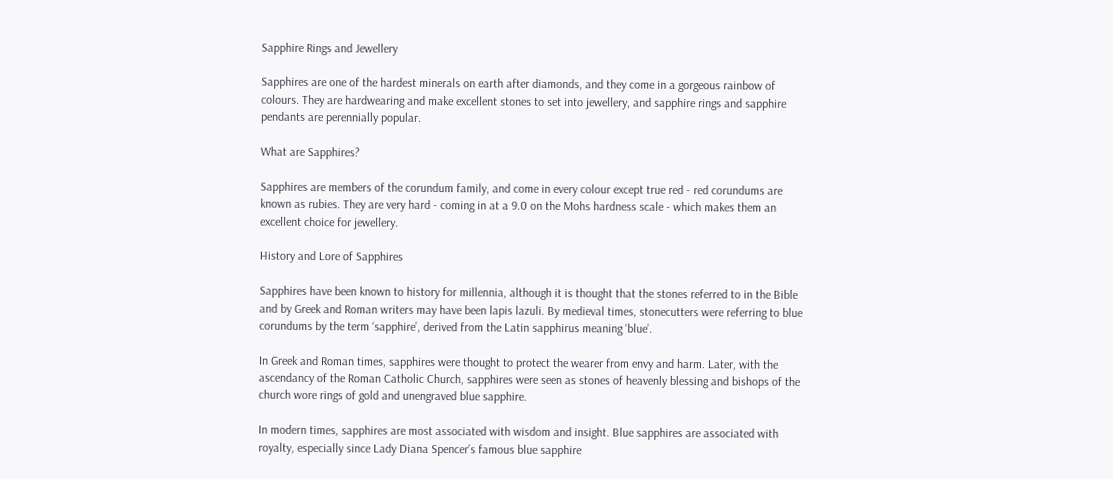Sapphire Rings and Jewellery

Sapphires are one of the hardest minerals on earth after diamonds, and they come in a gorgeous rainbow of colours. They are hardwearing and make excellent stones to set into jewellery, and sapphire rings and sapphire pendants are perennially popular.

What are Sapphires?

Sapphires are members of the corundum family, and come in every colour except true red - red corundums are known as rubies. They are very hard - coming in at a 9.0 on the Mohs hardness scale - which makes them an excellent choice for jewellery.

History and Lore of Sapphires

Sapphires have been known to history for millennia, although it is thought that the stones referred to in the Bible and by Greek and Roman writers may have been lapis lazuli. By medieval times, stonecutters were referring to blue corundums by the term ‘sapphire’, derived from the Latin sapphirus meaning ‘blue’.

In Greek and Roman times, sapphires were thought to protect the wearer from envy and harm. Later, with the ascendancy of the Roman Catholic Church, sapphires were seen as stones of heavenly blessing and bishops of the church wore rings of gold and unengraved blue sapphire.

In modern times, sapphires are most associated with wisdom and insight. Blue sapphires are associated with royalty, especially since Lady Diana Spencer’s famous blue sapphire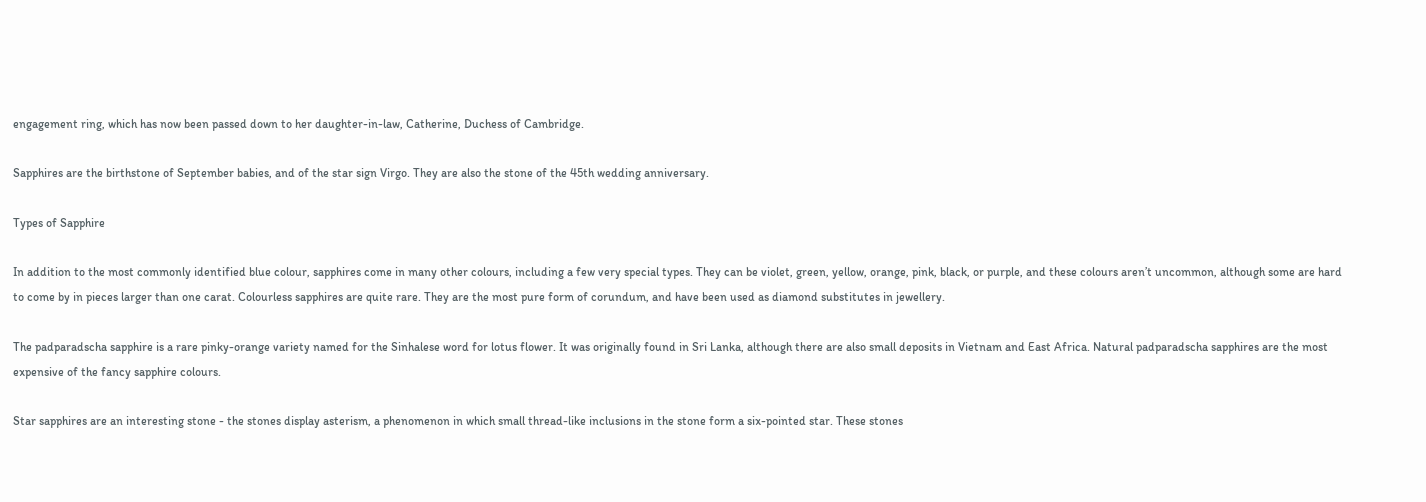engagement ring, which has now been passed down to her daughter-in-law, Catherine, Duchess of Cambridge.

Sapphires are the birthstone of September babies, and of the star sign Virgo. They are also the stone of the 45th wedding anniversary.

Types of Sapphire

In addition to the most commonly identified blue colour, sapphires come in many other colours, including a few very special types. They can be violet, green, yellow, orange, pink, black, or purple, and these colours aren’t uncommon, although some are hard to come by in pieces larger than one carat. Colourless sapphires are quite rare. They are the most pure form of corundum, and have been used as diamond substitutes in jewellery.

The padparadscha sapphire is a rare pinky-orange variety named for the Sinhalese word for lotus flower. It was originally found in Sri Lanka, although there are also small deposits in Vietnam and East Africa. Natural padparadscha sapphires are the most expensive of the fancy sapphire colours.

Star sapphires are an interesting stone - the stones display asterism, a phenomenon in which small thread-like inclusions in the stone form a six-pointed star. These stones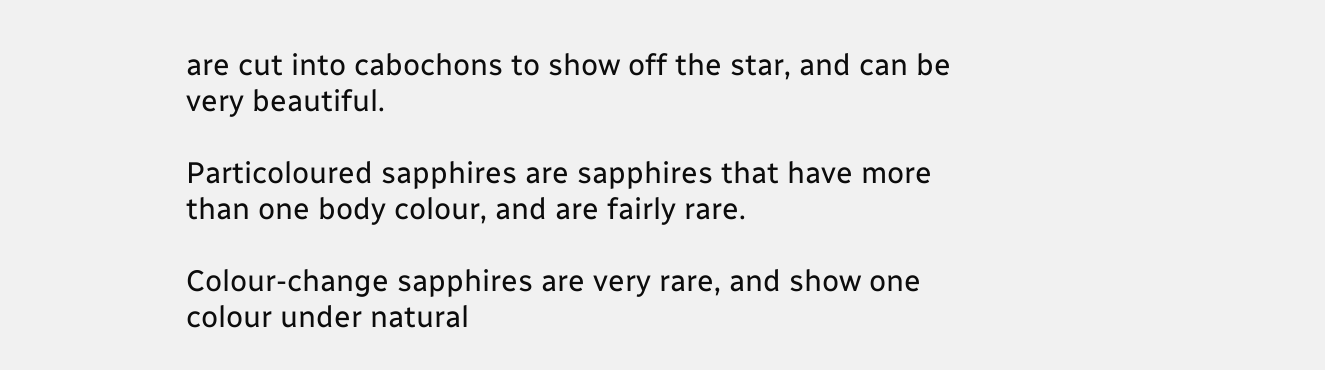are cut into cabochons to show off the star, and can be very beautiful.

Particoloured sapphires are sapphires that have more than one body colour, and are fairly rare.

Colour-change sapphires are very rare, and show one colour under natural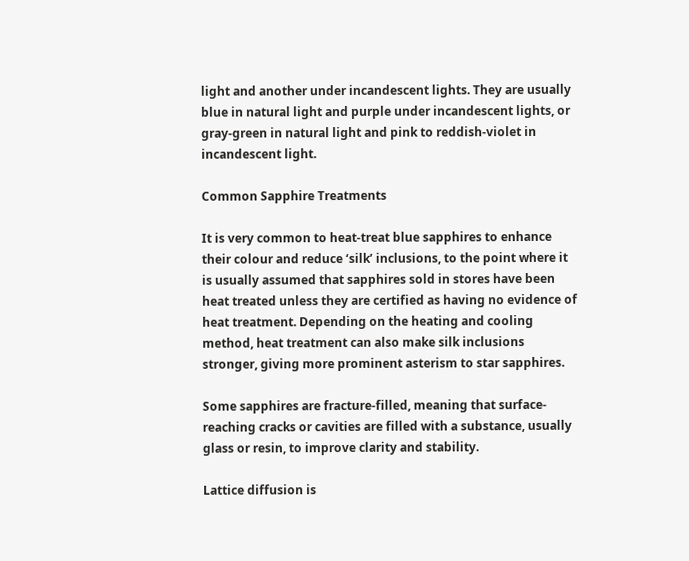light and another under incandescent lights. They are usually blue in natural light and purple under incandescent lights, or gray-green in natural light and pink to reddish-violet in incandescent light.

Common Sapphire Treatments

It is very common to heat-treat blue sapphires to enhance their colour and reduce ‘silk’ inclusions, to the point where it is usually assumed that sapphires sold in stores have been heat treated unless they are certified as having no evidence of heat treatment. Depending on the heating and cooling method, heat treatment can also make silk inclusions stronger, giving more prominent asterism to star sapphires.

Some sapphires are fracture-filled, meaning that surface-reaching cracks or cavities are filled with a substance, usually glass or resin, to improve clarity and stability.

Lattice diffusion is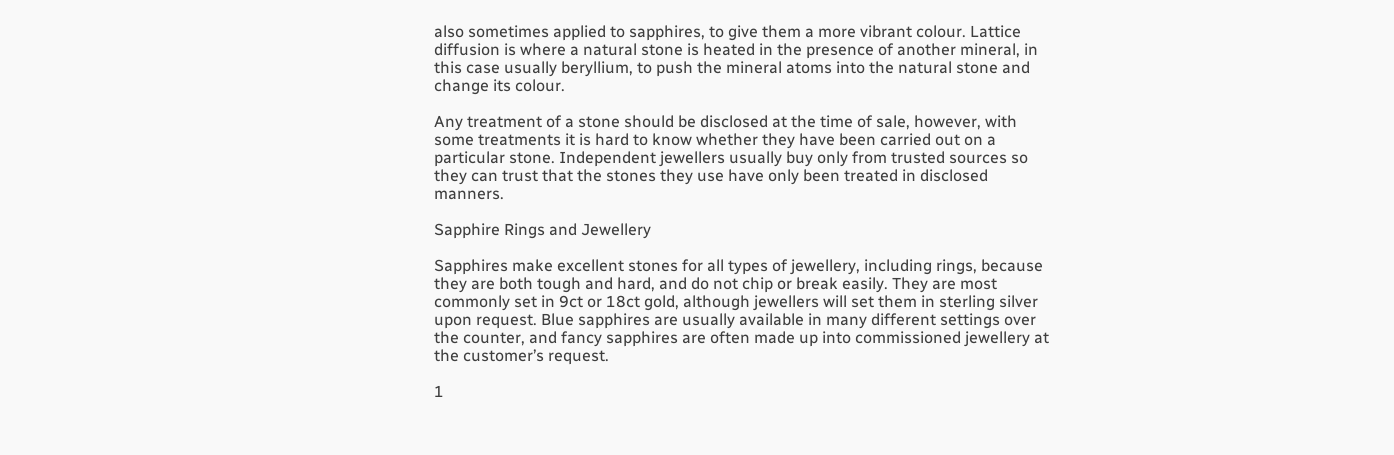also sometimes applied to sapphires, to give them a more vibrant colour. Lattice diffusion is where a natural stone is heated in the presence of another mineral, in this case usually beryllium, to push the mineral atoms into the natural stone and change its colour.

Any treatment of a stone should be disclosed at the time of sale, however, with some treatments it is hard to know whether they have been carried out on a particular stone. Independent jewellers usually buy only from trusted sources so they can trust that the stones they use have only been treated in disclosed manners.

Sapphire Rings and Jewellery

Sapphires make excellent stones for all types of jewellery, including rings, because they are both tough and hard, and do not chip or break easily. They are most commonly set in 9ct or 18ct gold, although jewellers will set them in sterling silver upon request. Blue sapphires are usually available in many different settings over the counter, and fancy sapphires are often made up into commissioned jewellery at the customer’s request.

1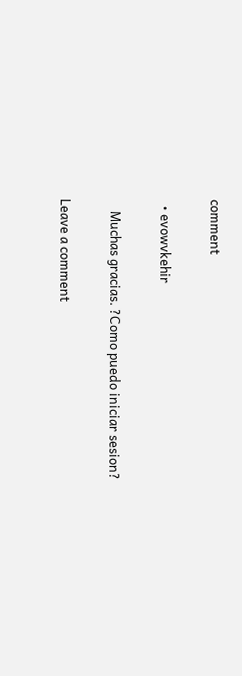comment

  • evowvkehir

    Muchas gracias. ?Como puedo iniciar sesion?

Leave a comment